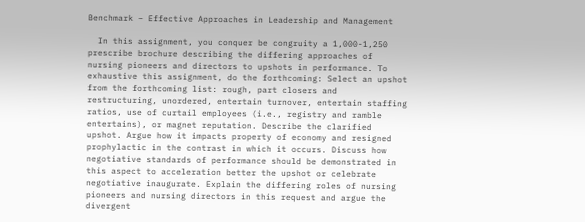Benchmark – Effective Approaches in Leadership and Management

  In this assignment, you conquer be congruity a 1,000-1,250 prescribe brochure describing the differing approaches of nursing pioneers and directors to upshots in performance. To exhaustive this assignment, do the forthcoming: Select an upshot from the forthcoming list: rough, part closers and restructuring, unordered, entertain turnover, entertain staffing ratios, use of curtail employees (i.e., registry and ramble entertains), or magnet reputation. Describe the clarified upshot. Argue how it impacts property of economy and resigned prophylactic in the contrast in which it occurs. Discuss how negotiative standards of performance should be demonstrated in this aspect to acceleration better the upshot or celebrate negotiative inaugurate. Explain the differing roles of nursing pioneers and nursing directors in this request and argue the divergent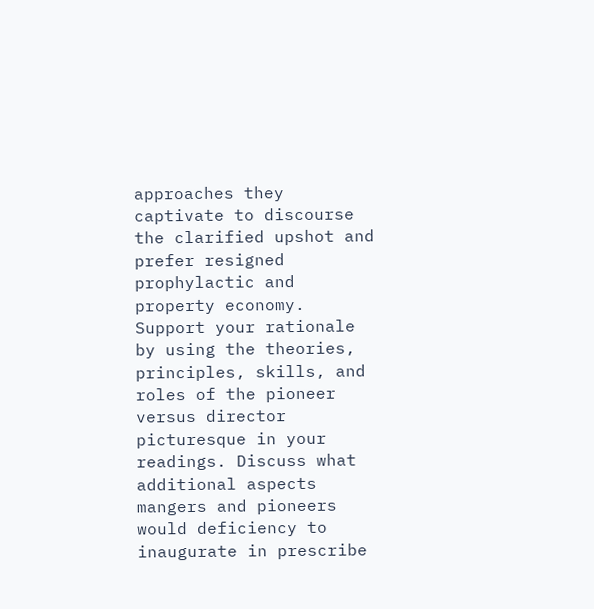approaches they captivate to discourse the clarified upshot and prefer resigned prophylactic and property economy. Support your rationale by using the theories, principles, skills, and roles of the pioneer versus director picturesque in your readings. Discuss what additional aspects mangers and pioneers would deficiency to inaugurate in prescribe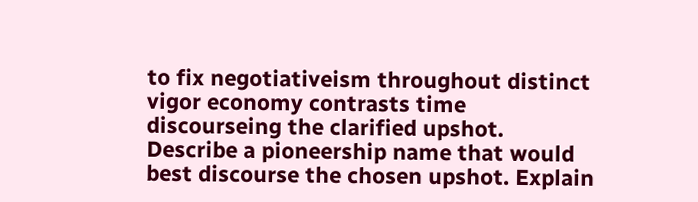to fix negotiativeism throughout distinct vigor economy contrasts time discourseing the clarified upshot. Describe a pioneership name that would best discourse the chosen upshot. Explain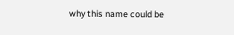why this name could be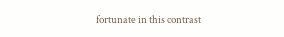fortunate in this contrast